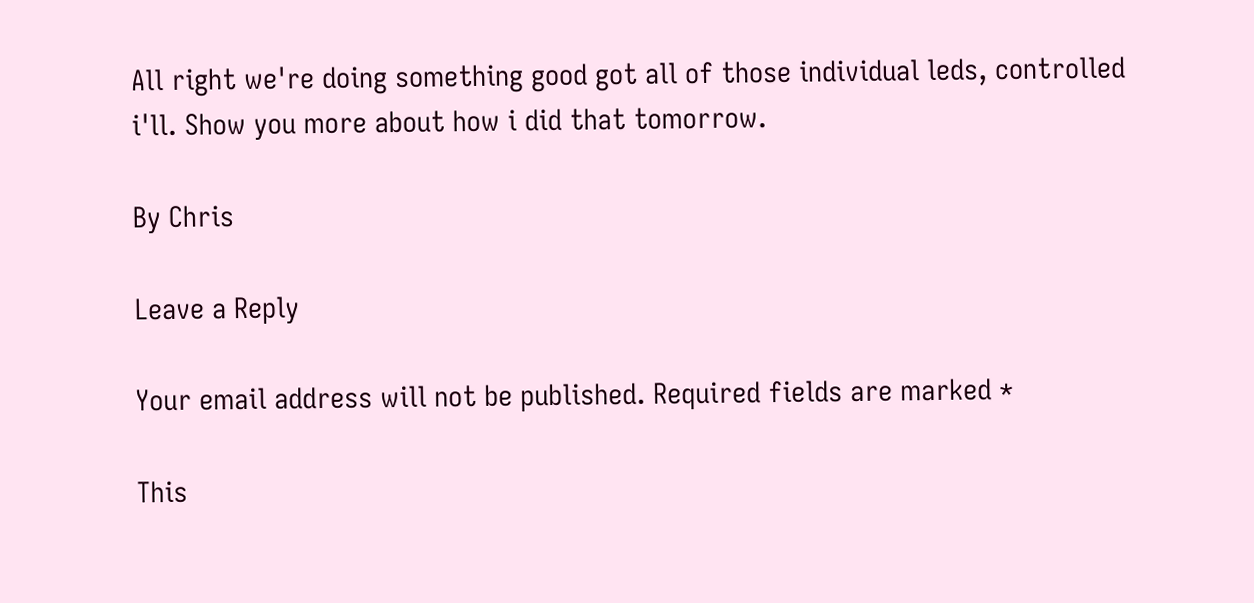All right we're doing something good got all of those individual leds, controlled i'll. Show you more about how i did that tomorrow.

By Chris

Leave a Reply

Your email address will not be published. Required fields are marked *

This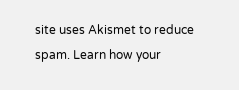site uses Akismet to reduce spam. Learn how your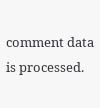comment data is processed.